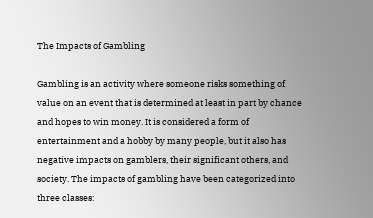The Impacts of Gambling

Gambling is an activity where someone risks something of value on an event that is determined at least in part by chance and hopes to win money. It is considered a form of entertainment and a hobby by many people, but it also has negative impacts on gamblers, their significant others, and society. The impacts of gambling have been categorized into three classes: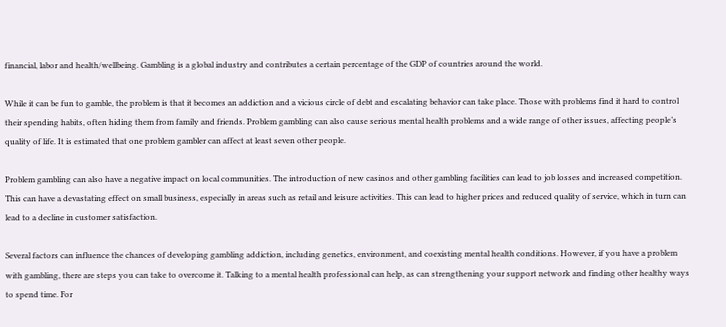financial, labor and health/wellbeing. Gambling is a global industry and contributes a certain percentage of the GDP of countries around the world.

While it can be fun to gamble, the problem is that it becomes an addiction and a vicious circle of debt and escalating behavior can take place. Those with problems find it hard to control their spending habits, often hiding them from family and friends. Problem gambling can also cause serious mental health problems and a wide range of other issues, affecting people’s quality of life. It is estimated that one problem gambler can affect at least seven other people.

Problem gambling can also have a negative impact on local communities. The introduction of new casinos and other gambling facilities can lead to job losses and increased competition. This can have a devastating effect on small business, especially in areas such as retail and leisure activities. This can lead to higher prices and reduced quality of service, which in turn can lead to a decline in customer satisfaction.

Several factors can influence the chances of developing gambling addiction, including genetics, environment, and coexisting mental health conditions. However, if you have a problem with gambling, there are steps you can take to overcome it. Talking to a mental health professional can help, as can strengthening your support network and finding other healthy ways to spend time. For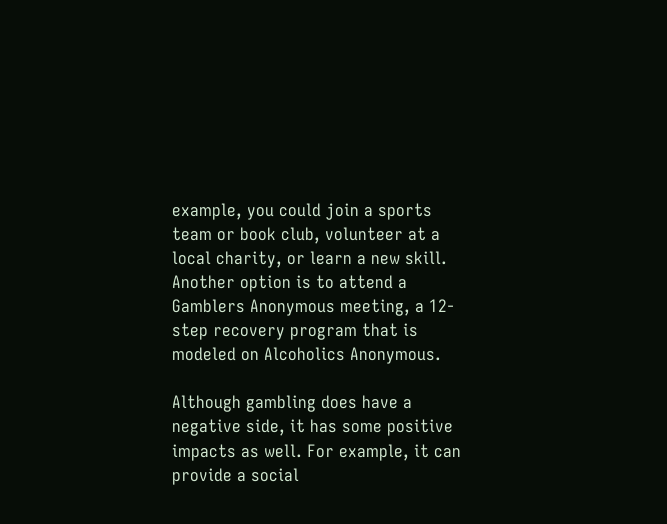example, you could join a sports team or book club, volunteer at a local charity, or learn a new skill. Another option is to attend a Gamblers Anonymous meeting, a 12-step recovery program that is modeled on Alcoholics Anonymous.

Although gambling does have a negative side, it has some positive impacts as well. For example, it can provide a social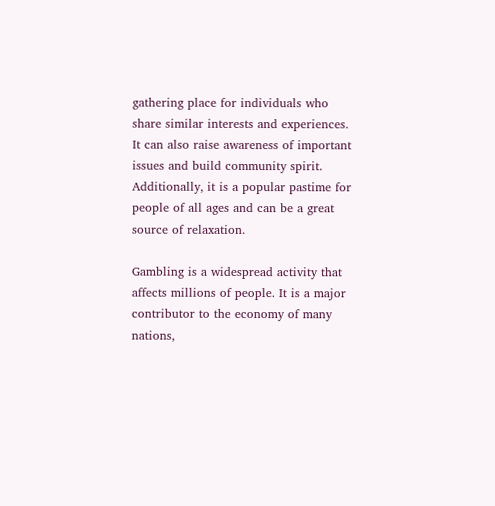gathering place for individuals who share similar interests and experiences. It can also raise awareness of important issues and build community spirit. Additionally, it is a popular pastime for people of all ages and can be a great source of relaxation.

Gambling is a widespread activity that affects millions of people. It is a major contributor to the economy of many nations,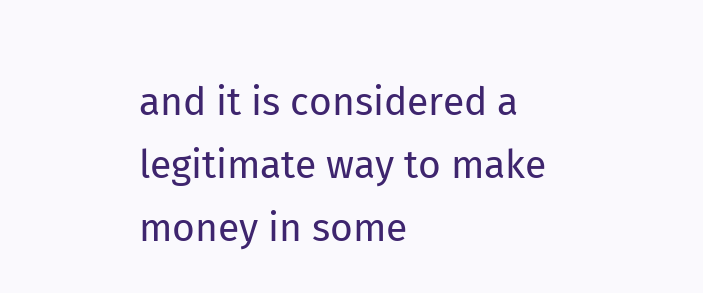and it is considered a legitimate way to make money in some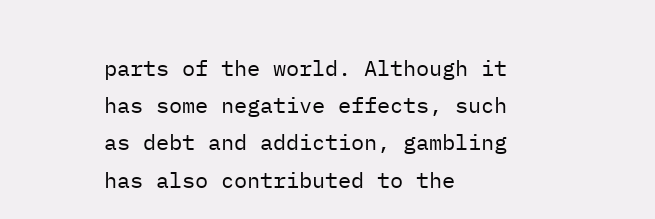parts of the world. Although it has some negative effects, such as debt and addiction, gambling has also contributed to the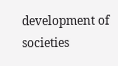development of societies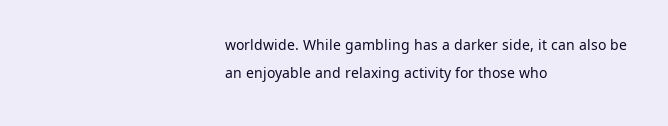worldwide. While gambling has a darker side, it can also be an enjoyable and relaxing activity for those who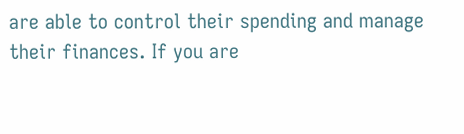are able to control their spending and manage their finances. If you are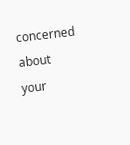concerned about your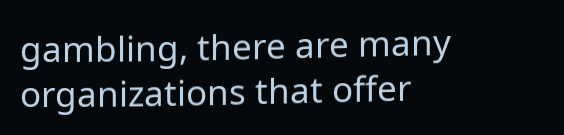gambling, there are many organizations that offer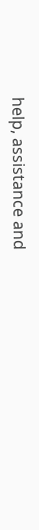help, assistance and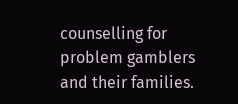counselling for problem gamblers and their families.